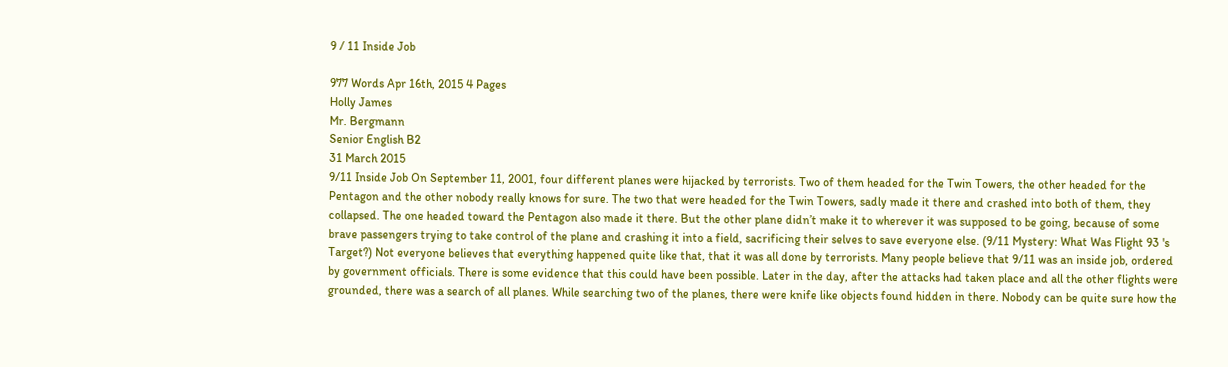9 / 11 Inside Job

977 Words Apr 16th, 2015 4 Pages
Holly James
Mr. Bergmann
Senior English B2
31 March 2015
9/11 Inside Job On September 11, 2001, four different planes were hijacked by terrorists. Two of them headed for the Twin Towers, the other headed for the Pentagon and the other nobody really knows for sure. The two that were headed for the Twin Towers, sadly made it there and crashed into both of them, they collapsed. The one headed toward the Pentagon also made it there. But the other plane didn’t make it to wherever it was supposed to be going, because of some brave passengers trying to take control of the plane and crashing it into a field, sacrificing their selves to save everyone else. (9/11 Mystery: What Was Flight 93 's Target?) Not everyone believes that everything happened quite like that, that it was all done by terrorists. Many people believe that 9/11 was an inside job, ordered by government officials. There is some evidence that this could have been possible. Later in the day, after the attacks had taken place and all the other flights were grounded, there was a search of all planes. While searching two of the planes, there were knife like objects found hidden in there. Nobody can be quite sure how the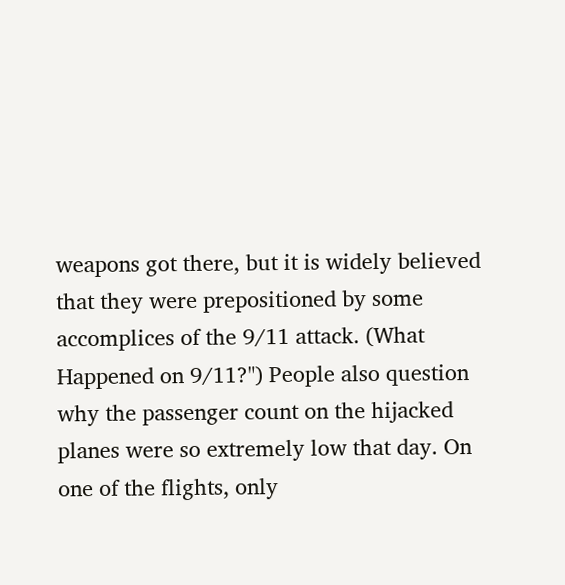weapons got there, but it is widely believed that they were prepositioned by some accomplices of the 9/11 attack. (What Happened on 9/11?") People also question why the passenger count on the hijacked planes were so extremely low that day. On one of the flights, only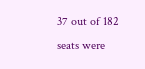37 out of 182 seats were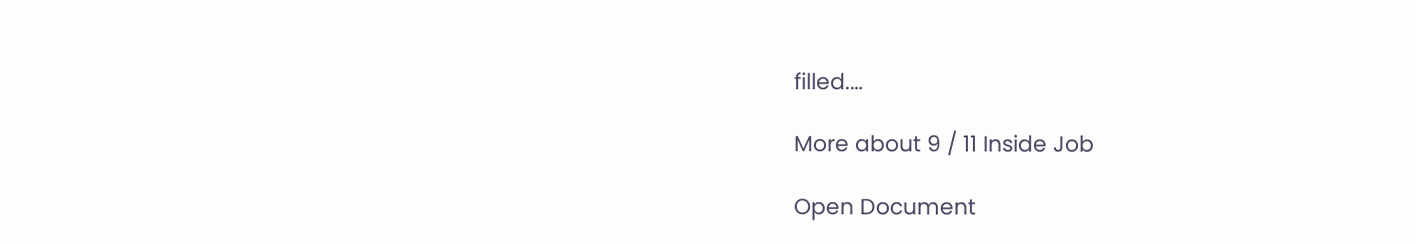filled.…

More about 9 / 11 Inside Job

Open Document